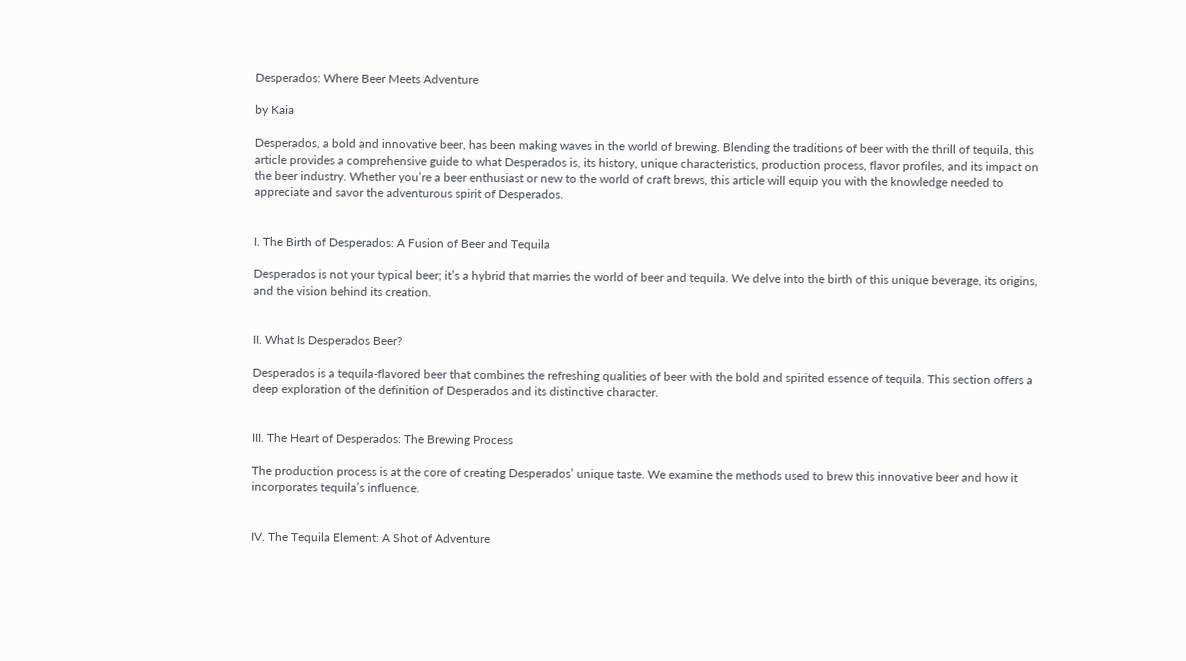Desperados: Where Beer Meets Adventure

by Kaia

Desperados, a bold and innovative beer, has been making waves in the world of brewing. Blending the traditions of beer with the thrill of tequila, this article provides a comprehensive guide to what Desperados is, its history, unique characteristics, production process, flavor profiles, and its impact on the beer industry. Whether you’re a beer enthusiast or new to the world of craft brews, this article will equip you with the knowledge needed to appreciate and savor the adventurous spirit of Desperados.


I. The Birth of Desperados: A Fusion of Beer and Tequila

Desperados is not your typical beer; it’s a hybrid that marries the world of beer and tequila. We delve into the birth of this unique beverage, its origins, and the vision behind its creation.


II. What Is Desperados Beer?

Desperados is a tequila-flavored beer that combines the refreshing qualities of beer with the bold and spirited essence of tequila. This section offers a deep exploration of the definition of Desperados and its distinctive character.


III. The Heart of Desperados: The Brewing Process

The production process is at the core of creating Desperados’ unique taste. We examine the methods used to brew this innovative beer and how it incorporates tequila’s influence.


IV. The Tequila Element: A Shot of Adventure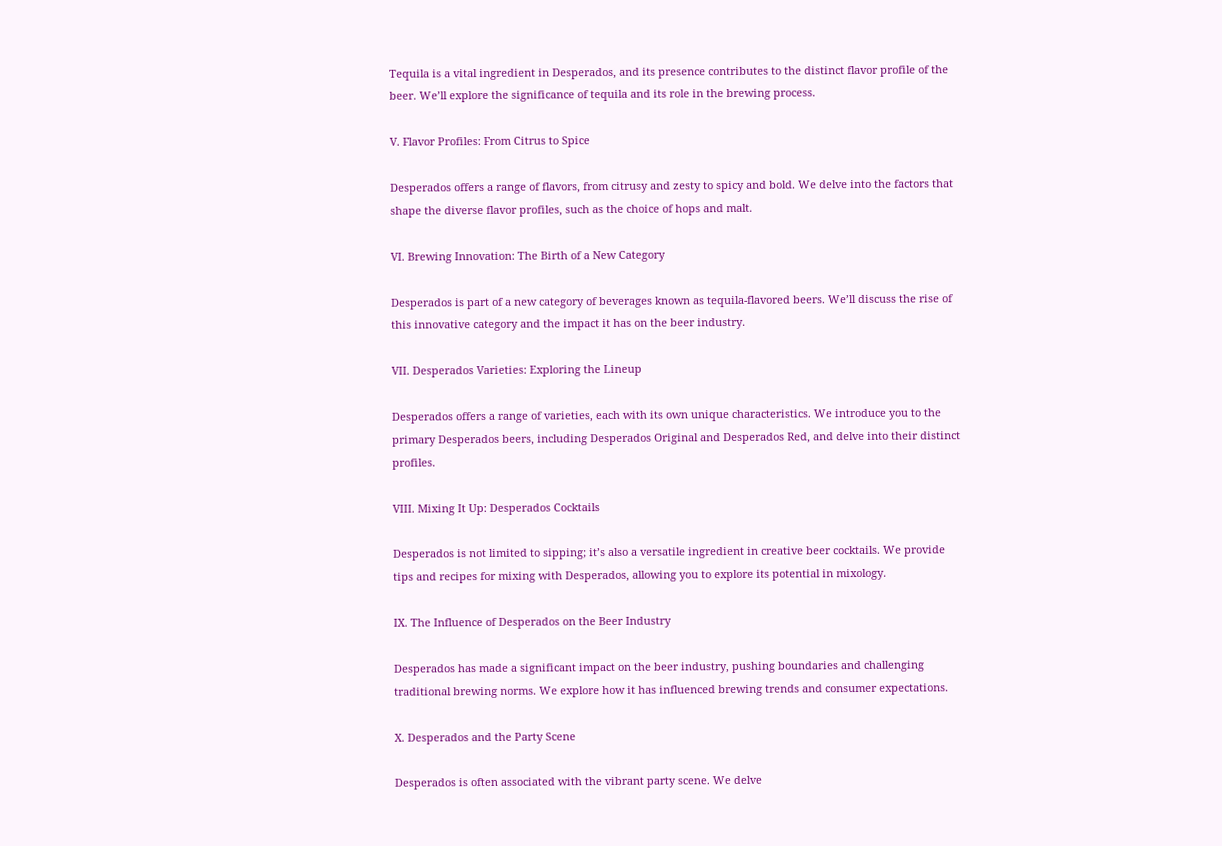Tequila is a vital ingredient in Desperados, and its presence contributes to the distinct flavor profile of the beer. We’ll explore the significance of tequila and its role in the brewing process.

V. Flavor Profiles: From Citrus to Spice

Desperados offers a range of flavors, from citrusy and zesty to spicy and bold. We delve into the factors that shape the diverse flavor profiles, such as the choice of hops and malt.

VI. Brewing Innovation: The Birth of a New Category

Desperados is part of a new category of beverages known as tequila-flavored beers. We’ll discuss the rise of this innovative category and the impact it has on the beer industry.

VII. Desperados Varieties: Exploring the Lineup

Desperados offers a range of varieties, each with its own unique characteristics. We introduce you to the primary Desperados beers, including Desperados Original and Desperados Red, and delve into their distinct profiles.

VIII. Mixing It Up: Desperados Cocktails

Desperados is not limited to sipping; it’s also a versatile ingredient in creative beer cocktails. We provide tips and recipes for mixing with Desperados, allowing you to explore its potential in mixology.

IX. The Influence of Desperados on the Beer Industry

Desperados has made a significant impact on the beer industry, pushing boundaries and challenging traditional brewing norms. We explore how it has influenced brewing trends and consumer expectations.

X. Desperados and the Party Scene

Desperados is often associated with the vibrant party scene. We delve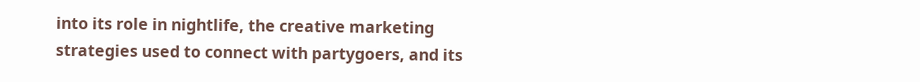into its role in nightlife, the creative marketing strategies used to connect with partygoers, and its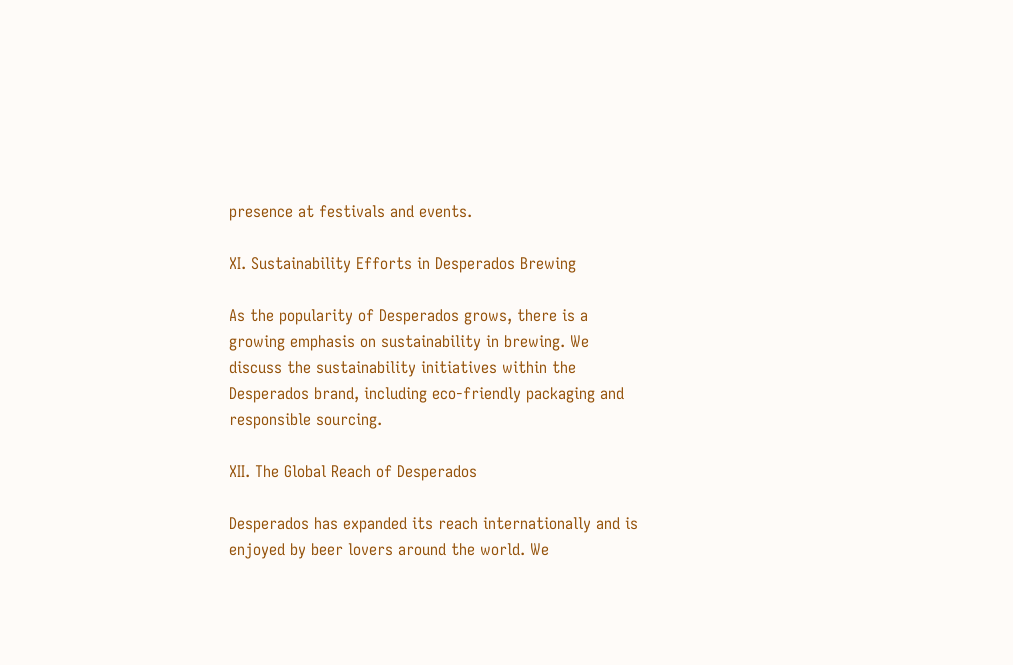presence at festivals and events.

XI. Sustainability Efforts in Desperados Brewing

As the popularity of Desperados grows, there is a growing emphasis on sustainability in brewing. We discuss the sustainability initiatives within the Desperados brand, including eco-friendly packaging and responsible sourcing.

XII. The Global Reach of Desperados

Desperados has expanded its reach internationally and is enjoyed by beer lovers around the world. We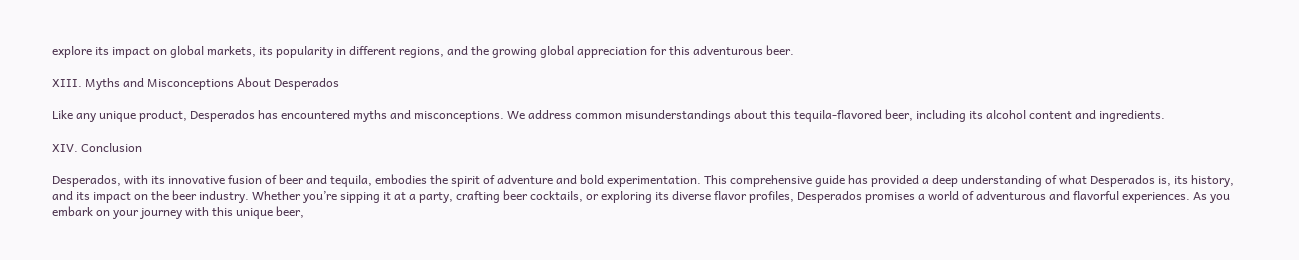explore its impact on global markets, its popularity in different regions, and the growing global appreciation for this adventurous beer.

XIII. Myths and Misconceptions About Desperados

Like any unique product, Desperados has encountered myths and misconceptions. We address common misunderstandings about this tequila-flavored beer, including its alcohol content and ingredients.

XIV. Conclusion

Desperados, with its innovative fusion of beer and tequila, embodies the spirit of adventure and bold experimentation. This comprehensive guide has provided a deep understanding of what Desperados is, its history, and its impact on the beer industry. Whether you’re sipping it at a party, crafting beer cocktails, or exploring its diverse flavor profiles, Desperados promises a world of adventurous and flavorful experiences. As you embark on your journey with this unique beer,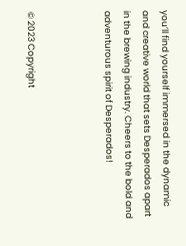you’ll find yourself immersed in the dynamic and creative world that sets Desperados apart in the brewing industry. Cheers to the bold and adventurous spirit of Desperados!



© 2023 Copyright